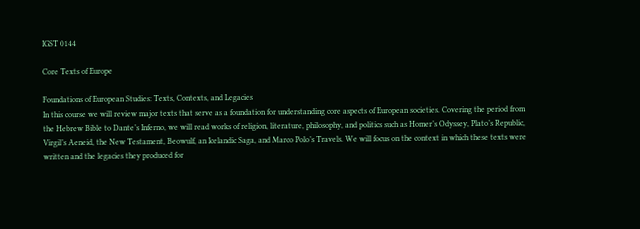IGST 0144

Core Texts of Europe

Foundations of European Studies: Texts, Contexts, and Legacies
In this course we will review major texts that serve as a foundation for understanding core aspects of European societies. Covering the period from the Hebrew Bible to Dante’s Inferno, we will read works of religion, literature, philosophy, and politics such as Homer’s Odyssey, Plato’s Republic, Virgil’s Aeneid, the New Testament, Beowulf, an Icelandic Saga, and Marco Polo’s Travels. We will focus on the context in which these texts were written and the legacies they produced for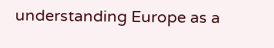understanding Europe as a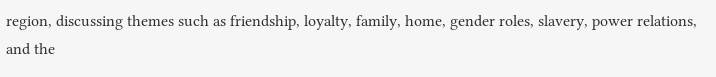region, discussing themes such as friendship, loyalty, family, home, gender roles, slavery, power relations, and the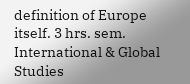definition of Europe itself. 3 hrs. sem.
International & Global Studies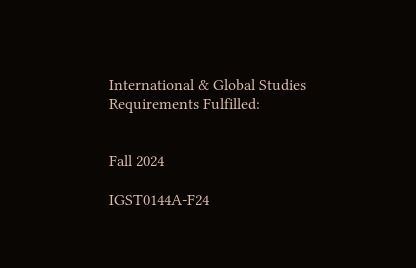International & Global Studies
Requirements Fulfilled:


Fall 2024

IGST0144A-F24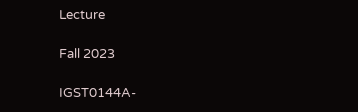Lecture

Fall 2023

IGST0144A-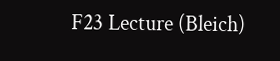F23 Lecture (Bleich)